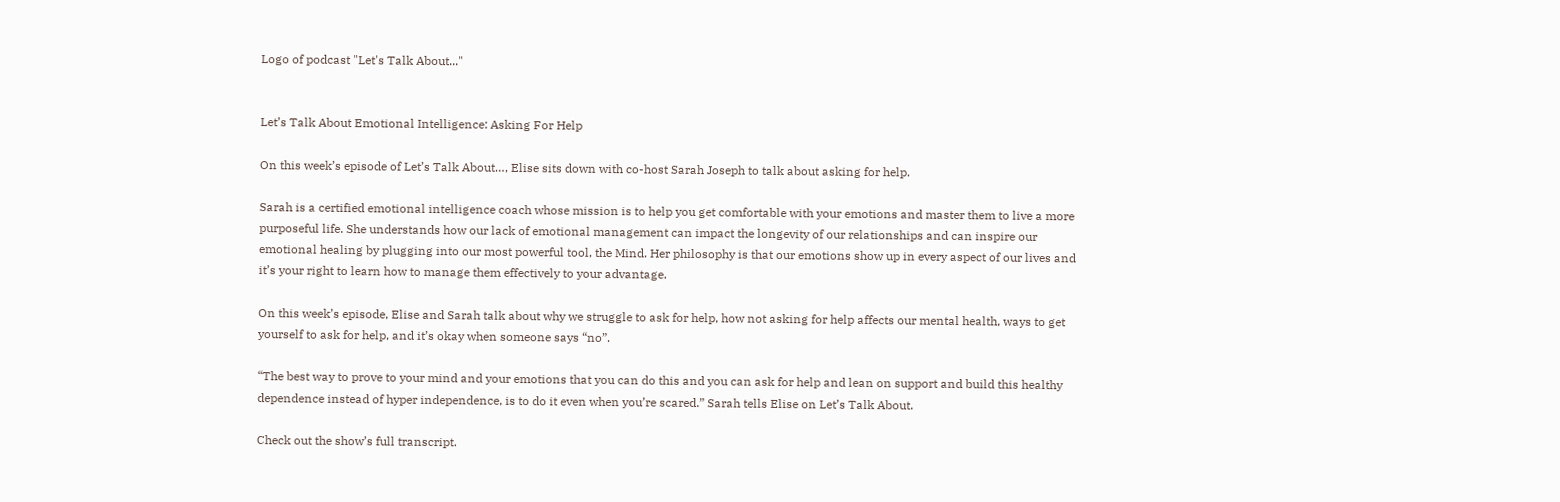Logo of podcast "Let's Talk About..."


Let’s Talk About Emotional Intelligence: Asking For Help

On this week’s episode of Let’s Talk About…, Elise sits down with co-host Sarah Joseph to talk about asking for help.

Sarah is a certified emotional intelligence coach whose mission is to help you get comfortable with your emotions and master them to live a more purposeful life. She understands how our lack of emotional management can impact the longevity of our relationships and can inspire our emotional healing by plugging into our most powerful tool, the Mind. Her philosophy is that our emotions show up in every aspect of our lives and it’s your right to learn how to manage them effectively to your advantage.

On this week’s episode, Elise and Sarah talk about why we struggle to ask for help, how not asking for help affects our mental health, ways to get yourself to ask for help, and it’s okay when someone says “no”.

“The best way to prove to your mind and your emotions that you can do this and you can ask for help and lean on support and build this healthy dependence instead of hyper independence, is to do it even when you’re scared.” Sarah tells Elise on Let’s Talk About.

Check out the show’s full transcript.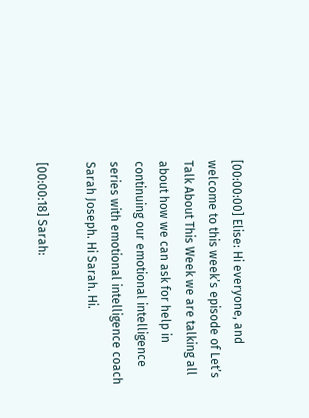[00:00:00] Elise: Hi everyone, and welcome to this week’s episode of Let’s Talk About This Week we are talking all about how we can ask for help in continuing our emotional intelligence series with emotional intelligence coach Sarah Joseph. Hi Sarah. Hi.

[00:00:18] Sarah: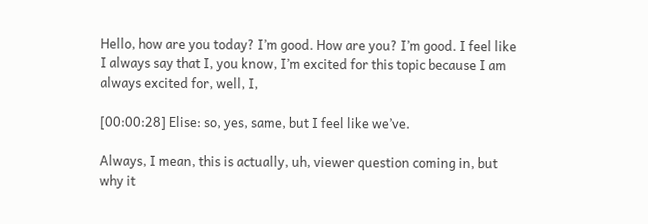Hello, how are you today? I’m good. How are you? I’m good. I feel like I always say that I, you know, I’m excited for this topic because I am always excited for, well, I,

[00:00:28] Elise: so, yes, same, but I feel like we’ve.

Always, I mean, this is actually, uh, viewer question coming in, but why it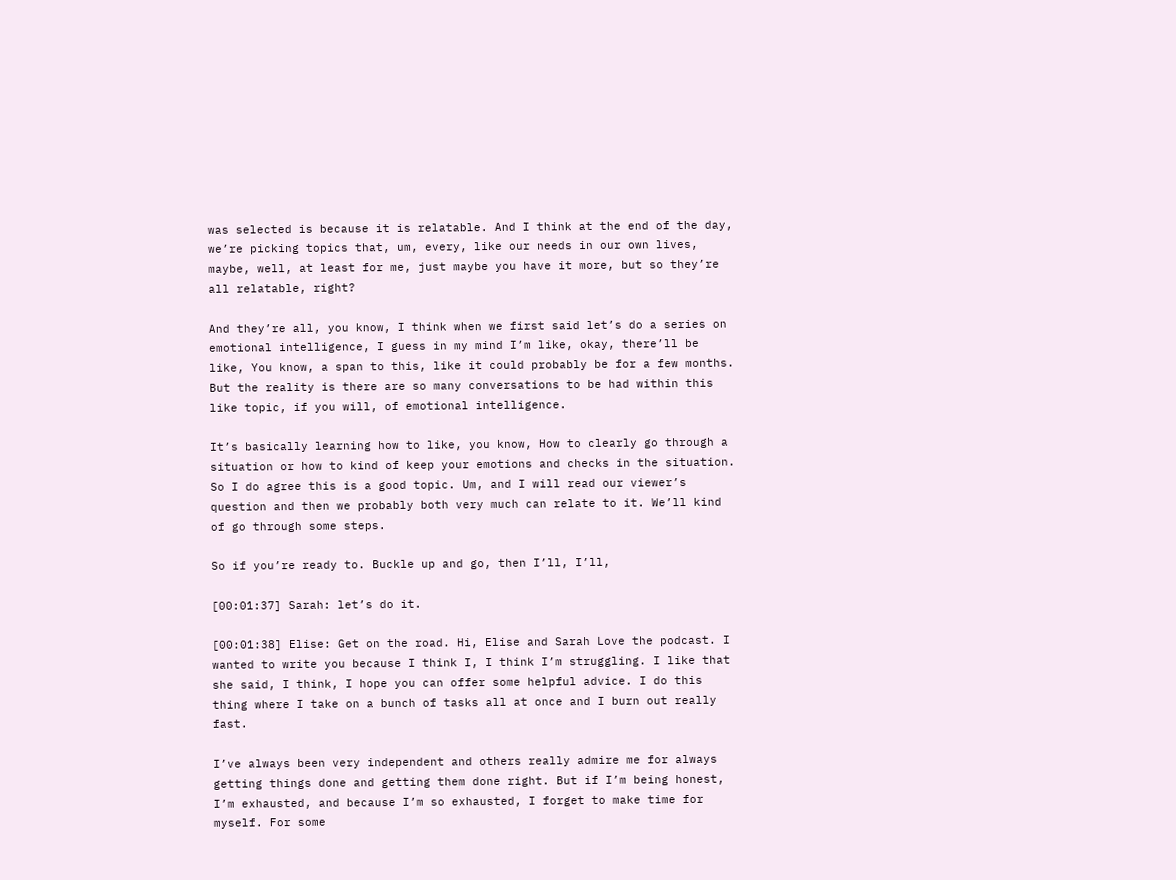was selected is because it is relatable. And I think at the end of the day, we’re picking topics that, um, every, like our needs in our own lives, maybe, well, at least for me, just maybe you have it more, but so they’re all relatable, right?

And they’re all, you know, I think when we first said let’s do a series on emotional intelligence, I guess in my mind I’m like, okay, there’ll be like, You know, a span to this, like it could probably be for a few months. But the reality is there are so many conversations to be had within this like topic, if you will, of emotional intelligence.

It’s basically learning how to like, you know, How to clearly go through a situation or how to kind of keep your emotions and checks in the situation. So I do agree this is a good topic. Um, and I will read our viewer’s question and then we probably both very much can relate to it. We’ll kind of go through some steps.

So if you’re ready to. Buckle up and go, then I’ll, I’ll,

[00:01:37] Sarah: let’s do it.

[00:01:38] Elise: Get on the road. Hi, Elise and Sarah Love the podcast. I wanted to write you because I think I, I think I’m struggling. I like that she said, I think, I hope you can offer some helpful advice. I do this thing where I take on a bunch of tasks all at once and I burn out really fast.

I’ve always been very independent and others really admire me for always getting things done and getting them done right. But if I’m being honest, I’m exhausted, and because I’m so exhausted, I forget to make time for myself. For some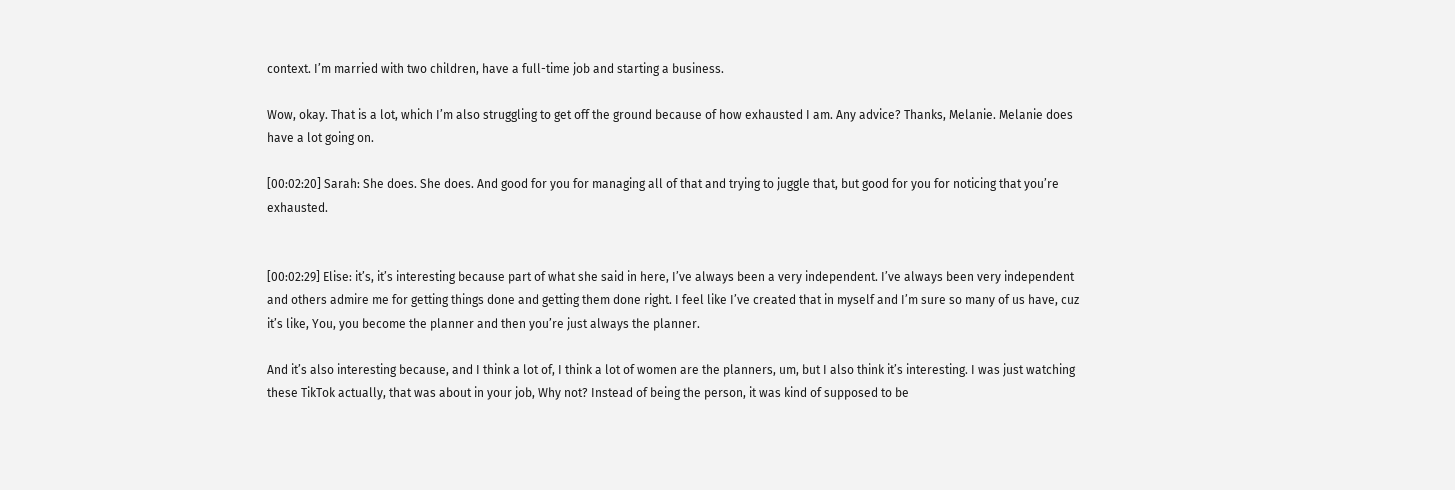context. I’m married with two children, have a full-time job and starting a business.

Wow, okay. That is a lot, which I’m also struggling to get off the ground because of how exhausted I am. Any advice? Thanks, Melanie. Melanie does have a lot going on.

[00:02:20] Sarah: She does. She does. And good for you for managing all of that and trying to juggle that, but good for you for noticing that you’re exhausted.


[00:02:29] Elise: it’s, it’s interesting because part of what she said in here, I’ve always been a very independent. I’ve always been very independent and others admire me for getting things done and getting them done right. I feel like I’ve created that in myself and I’m sure so many of us have, cuz it’s like, You, you become the planner and then you’re just always the planner.

And it’s also interesting because, and I think a lot of, I think a lot of women are the planners, um, but I also think it’s interesting. I was just watching these TikTok actually, that was about in your job, Why not? Instead of being the person, it was kind of supposed to be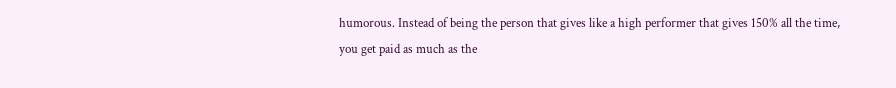humorous. Instead of being the person that gives like a high performer that gives 150% all the time, you get paid as much as the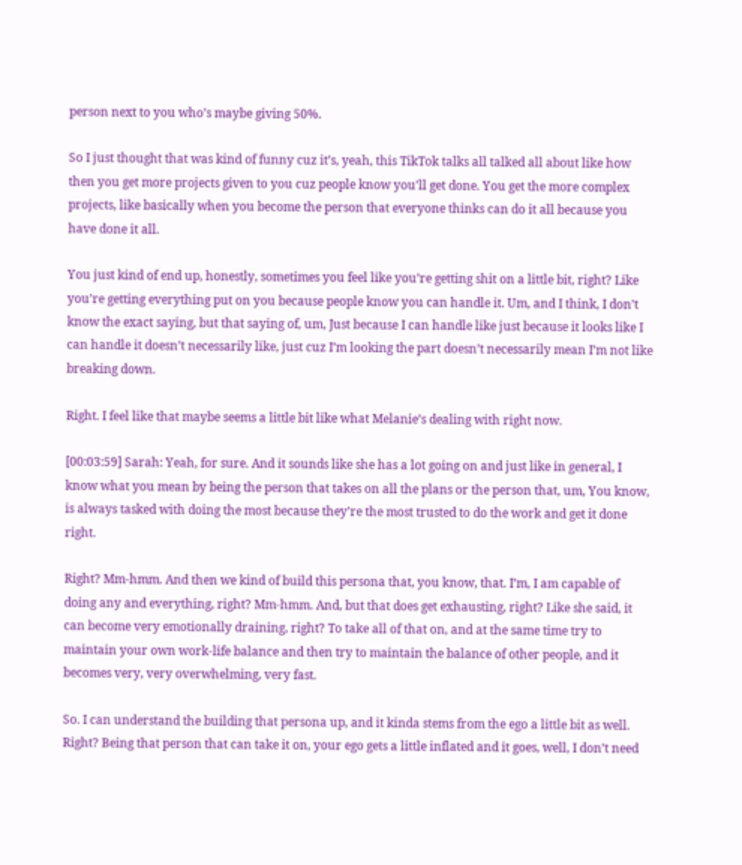person next to you who’s maybe giving 50%.

So I just thought that was kind of funny cuz it’s, yeah, this TikTok talks all talked all about like how then you get more projects given to you cuz people know you’ll get done. You get the more complex projects, like basically when you become the person that everyone thinks can do it all because you have done it all.

You just kind of end up, honestly, sometimes you feel like you’re getting shit on a little bit, right? Like you’re getting everything put on you because people know you can handle it. Um, and I think, I don’t know the exact saying, but that saying of, um, Just because I can handle like just because it looks like I can handle it doesn’t necessarily like, just cuz I’m looking the part doesn’t necessarily mean I’m not like breaking down.

Right. I feel like that maybe seems a little bit like what Melanie’s dealing with right now.

[00:03:59] Sarah: Yeah, for sure. And it sounds like she has a lot going on and just like in general, I know what you mean by being the person that takes on all the plans or the person that, um, You know, is always tasked with doing the most because they’re the most trusted to do the work and get it done right.

Right? Mm-hmm. And then we kind of build this persona that, you know, that. I’m, I am capable of doing any and everything, right? Mm-hmm. And, but that does get exhausting, right? Like she said, it can become very emotionally draining, right? To take all of that on, and at the same time try to maintain your own work-life balance and then try to maintain the balance of other people, and it becomes very, very overwhelming, very fast.

So. I can understand the building that persona up, and it kinda stems from the ego a little bit as well. Right? Being that person that can take it on, your ego gets a little inflated and it goes, well, I don’t need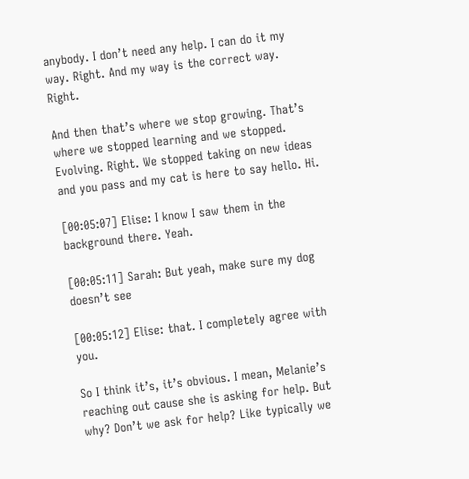anybody. I don’t need any help. I can do it my way. Right. And my way is the correct way. Right.

And then that’s where we stop growing. That’s where we stopped learning and we stopped. Evolving. Right. We stopped taking on new ideas and you pass and my cat is here to say hello. Hi.

[00:05:07] Elise: I know I saw them in the background there. Yeah.

[00:05:11] Sarah: But yeah, make sure my dog doesn’t see

[00:05:12] Elise: that. I completely agree with you.

So I think it’s, it’s obvious. I mean, Melanie’s reaching out cause she is asking for help. But why? Don’t we ask for help? Like typically we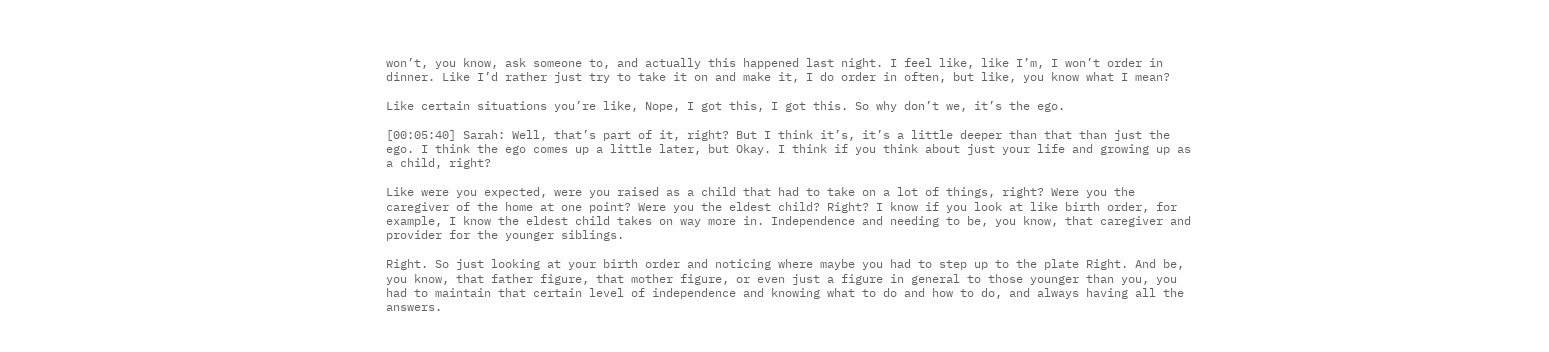won’t, you know, ask someone to, and actually this happened last night. I feel like, like I’m, I won’t order in dinner. Like I’d rather just try to take it on and make it, I do order in often, but like, you know what I mean?

Like certain situations you’re like, Nope, I got this, I got this. So why don’t we, it’s the ego.

[00:05:40] Sarah: Well, that’s part of it, right? But I think it’s, it’s a little deeper than that than just the ego. I think the ego comes up a little later, but Okay. I think if you think about just your life and growing up as a child, right?

Like were you expected, were you raised as a child that had to take on a lot of things, right? Were you the caregiver of the home at one point? Were you the eldest child? Right? I know if you look at like birth order, for example, I know the eldest child takes on way more in. Independence and needing to be, you know, that caregiver and provider for the younger siblings.

Right. So just looking at your birth order and noticing where maybe you had to step up to the plate Right. And be, you know, that father figure, that mother figure, or even just a figure in general to those younger than you, you had to maintain that certain level of independence and knowing what to do and how to do, and always having all the answers.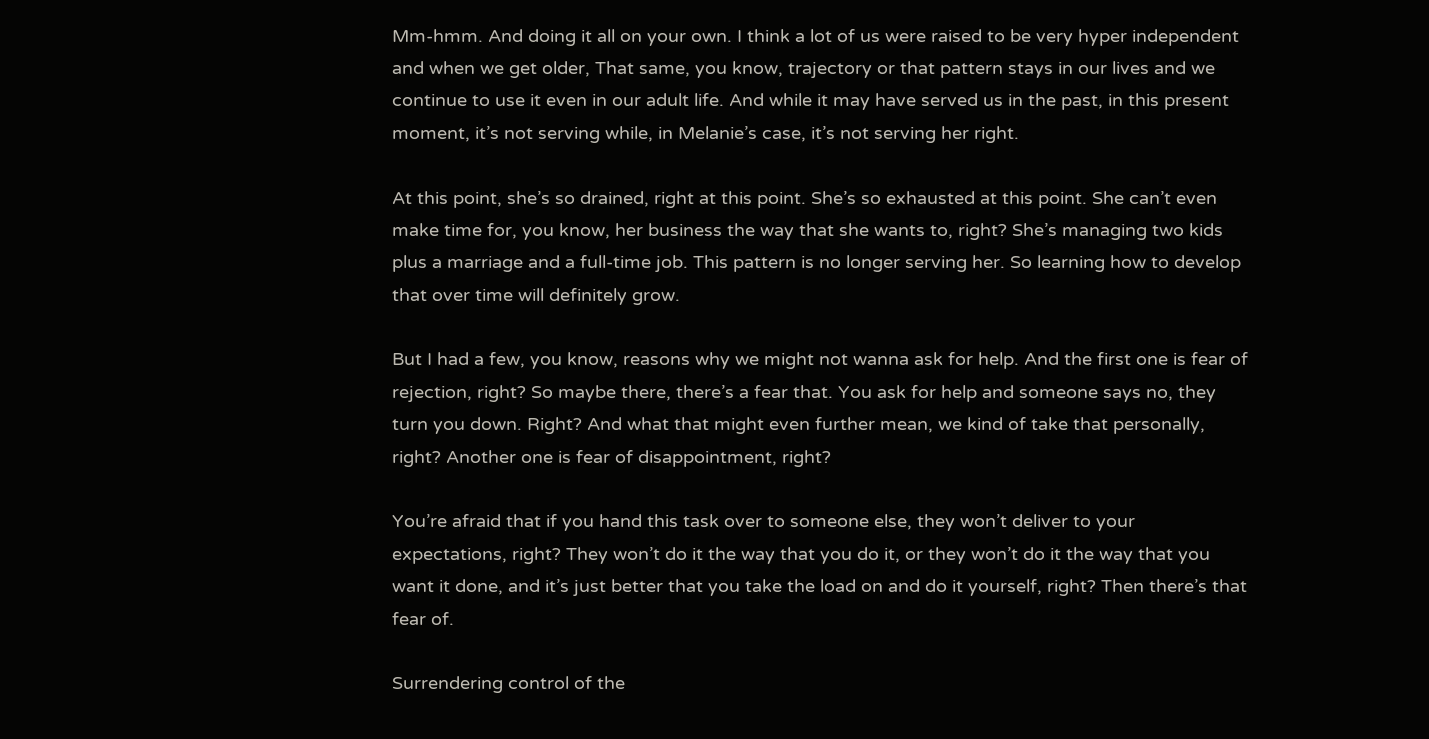Mm-hmm. And doing it all on your own. I think a lot of us were raised to be very hyper independent and when we get older, That same, you know, trajectory or that pattern stays in our lives and we continue to use it even in our adult life. And while it may have served us in the past, in this present moment, it’s not serving while, in Melanie’s case, it’s not serving her right.

At this point, she’s so drained, right at this point. She’s so exhausted at this point. She can’t even make time for, you know, her business the way that she wants to, right? She’s managing two kids plus a marriage and a full-time job. This pattern is no longer serving her. So learning how to develop that over time will definitely grow.

But I had a few, you know, reasons why we might not wanna ask for help. And the first one is fear of rejection, right? So maybe there, there’s a fear that. You ask for help and someone says no, they turn you down. Right? And what that might even further mean, we kind of take that personally, right? Another one is fear of disappointment, right?

You’re afraid that if you hand this task over to someone else, they won’t deliver to your expectations, right? They won’t do it the way that you do it, or they won’t do it the way that you want it done, and it’s just better that you take the load on and do it yourself, right? Then there’s that fear of.

Surrendering control of the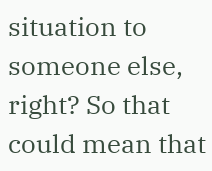situation to someone else, right? So that could mean that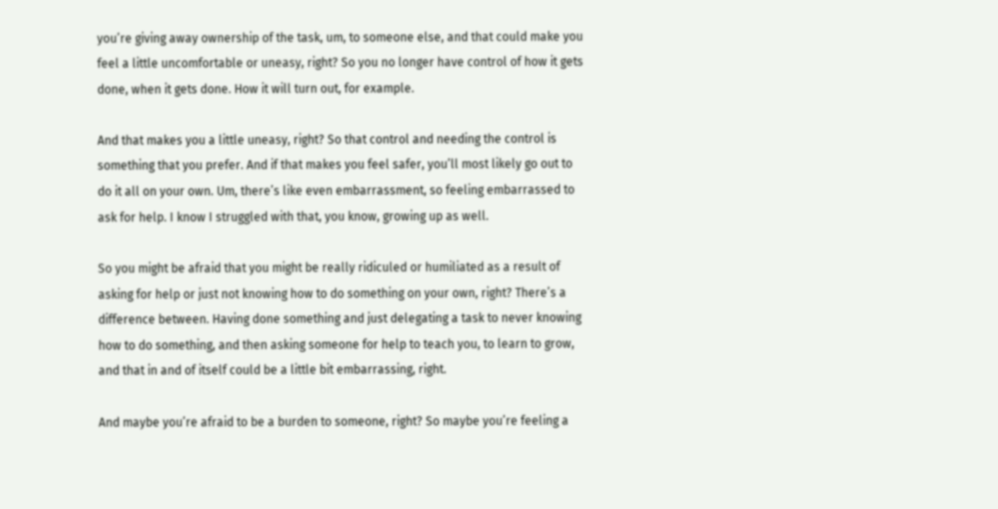you’re giving away ownership of the task, um, to someone else, and that could make you feel a little uncomfortable or uneasy, right? So you no longer have control of how it gets done, when it gets done. How it will turn out, for example.

And that makes you a little uneasy, right? So that control and needing the control is something that you prefer. And if that makes you feel safer, you’ll most likely go out to do it all on your own. Um, there’s like even embarrassment, so feeling embarrassed to ask for help. I know I struggled with that, you know, growing up as well.

So you might be afraid that you might be really ridiculed or humiliated as a result of asking for help or just not knowing how to do something on your own, right? There’s a difference between. Having done something and just delegating a task to never knowing how to do something, and then asking someone for help to teach you, to learn to grow, and that in and of itself could be a little bit embarrassing, right.

And maybe you’re afraid to be a burden to someone, right? So maybe you’re feeling a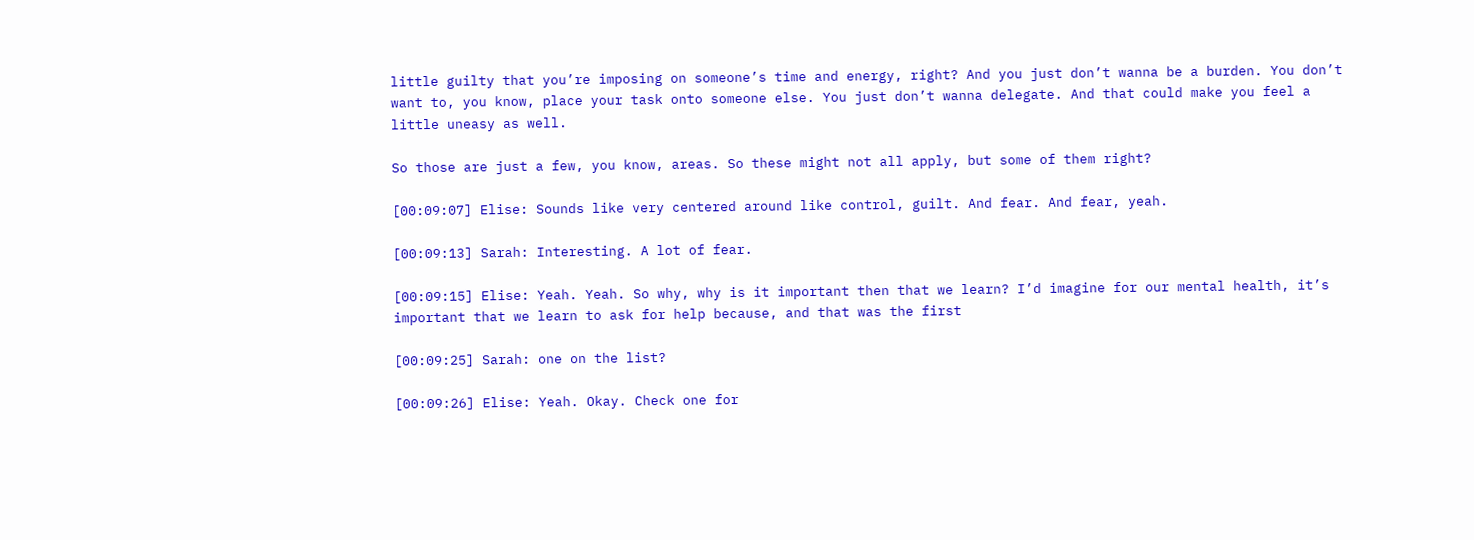little guilty that you’re imposing on someone’s time and energy, right? And you just don’t wanna be a burden. You don’t want to, you know, place your task onto someone else. You just don’t wanna delegate. And that could make you feel a little uneasy as well.

So those are just a few, you know, areas. So these might not all apply, but some of them right?

[00:09:07] Elise: Sounds like very centered around like control, guilt. And fear. And fear, yeah.

[00:09:13] Sarah: Interesting. A lot of fear.

[00:09:15] Elise: Yeah. Yeah. So why, why is it important then that we learn? I’d imagine for our mental health, it’s important that we learn to ask for help because, and that was the first

[00:09:25] Sarah: one on the list?

[00:09:26] Elise: Yeah. Okay. Check one for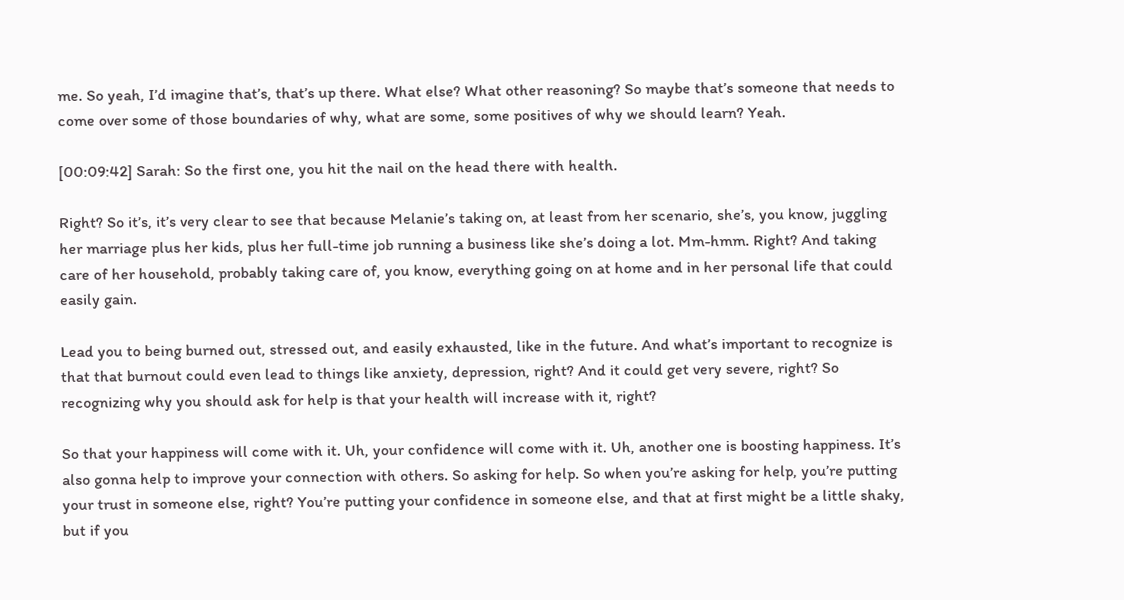me. So yeah, I’d imagine that’s, that’s up there. What else? What other reasoning? So maybe that’s someone that needs to come over some of those boundaries of why, what are some, some positives of why we should learn? Yeah.

[00:09:42] Sarah: So the first one, you hit the nail on the head there with health.

Right? So it’s, it’s very clear to see that because Melanie’s taking on, at least from her scenario, she’s, you know, juggling her marriage plus her kids, plus her full-time job running a business like she’s doing a lot. Mm-hmm. Right? And taking care of her household, probably taking care of, you know, everything going on at home and in her personal life that could easily gain.

Lead you to being burned out, stressed out, and easily exhausted, like in the future. And what’s important to recognize is that that burnout could even lead to things like anxiety, depression, right? And it could get very severe, right? So recognizing why you should ask for help is that your health will increase with it, right?

So that your happiness will come with it. Uh, your confidence will come with it. Uh, another one is boosting happiness. It’s also gonna help to improve your connection with others. So asking for help. So when you’re asking for help, you’re putting your trust in someone else, right? You’re putting your confidence in someone else, and that at first might be a little shaky, but if you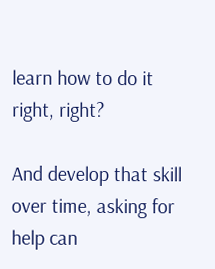learn how to do it right, right?

And develop that skill over time, asking for help can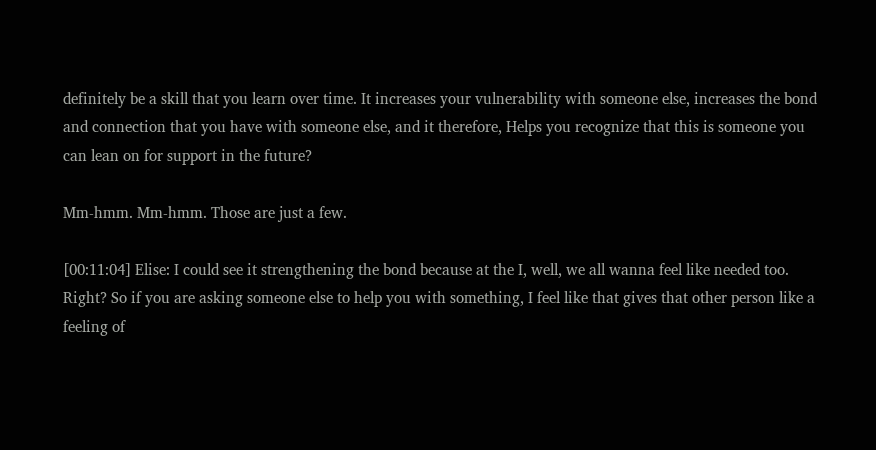definitely be a skill that you learn over time. It increases your vulnerability with someone else, increases the bond and connection that you have with someone else, and it therefore, Helps you recognize that this is someone you can lean on for support in the future?

Mm-hmm. Mm-hmm. Those are just a few.

[00:11:04] Elise: I could see it strengthening the bond because at the I, well, we all wanna feel like needed too. Right? So if you are asking someone else to help you with something, I feel like that gives that other person like a feeling of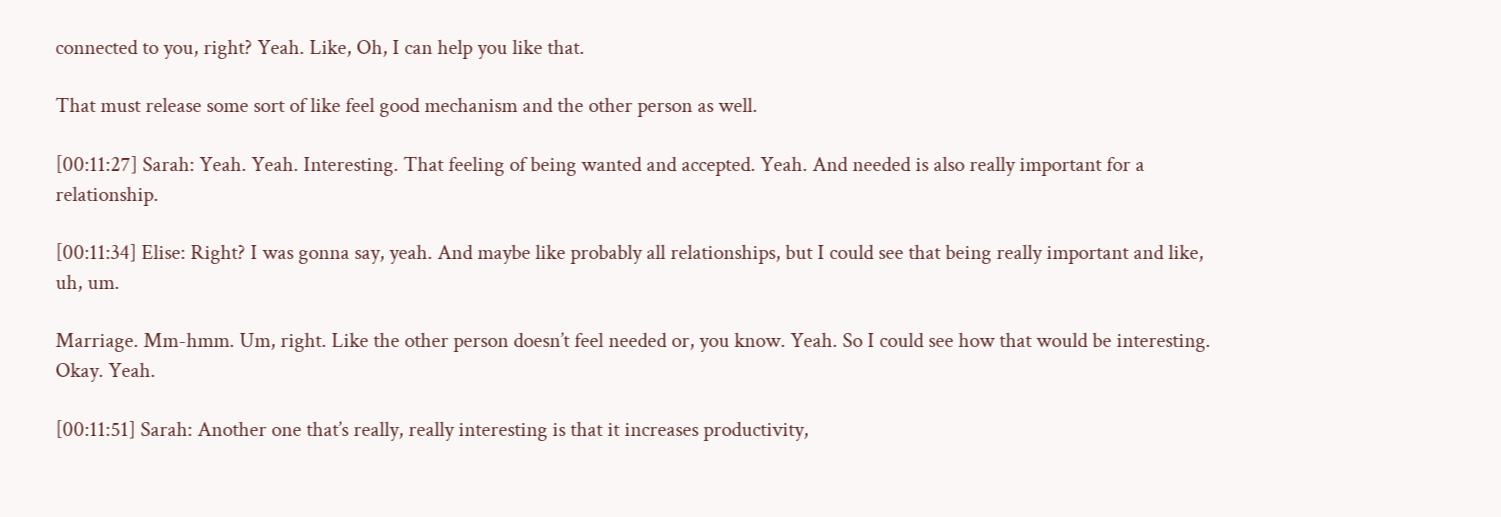connected to you, right? Yeah. Like, Oh, I can help you like that.

That must release some sort of like feel good mechanism and the other person as well.

[00:11:27] Sarah: Yeah. Yeah. Interesting. That feeling of being wanted and accepted. Yeah. And needed is also really important for a relationship.

[00:11:34] Elise: Right? I was gonna say, yeah. And maybe like probably all relationships, but I could see that being really important and like, uh, um.

Marriage. Mm-hmm. Um, right. Like the other person doesn’t feel needed or, you know. Yeah. So I could see how that would be interesting. Okay. Yeah.

[00:11:51] Sarah: Another one that’s really, really interesting is that it increases productivity,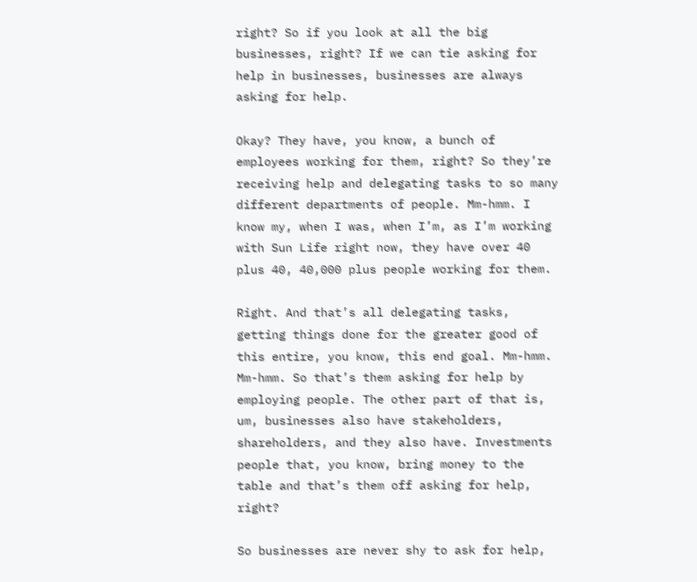right? So if you look at all the big businesses, right? If we can tie asking for help in businesses, businesses are always asking for help.

Okay? They have, you know, a bunch of employees working for them, right? So they’re receiving help and delegating tasks to so many different departments of people. Mm-hmm. I know my, when I was, when I’m, as I’m working with Sun Life right now, they have over 40 plus 40, 40,000 plus people working for them.

Right. And that’s all delegating tasks, getting things done for the greater good of this entire, you know, this end goal. Mm-hmm. Mm-hmm. So that’s them asking for help by employing people. The other part of that is, um, businesses also have stakeholders, shareholders, and they also have. Investments people that, you know, bring money to the table and that’s them off asking for help, right?

So businesses are never shy to ask for help,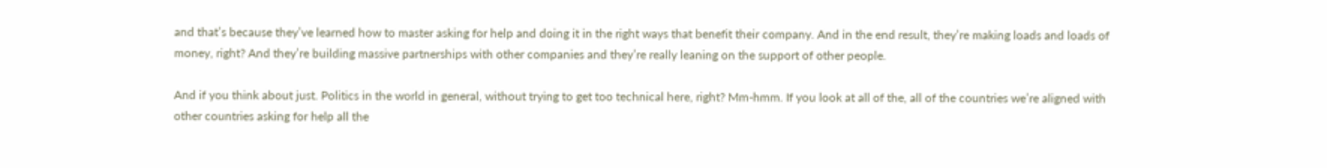and that’s because they’ve learned how to master asking for help and doing it in the right ways that benefit their company. And in the end result, they’re making loads and loads of money, right? And they’re building massive partnerships with other companies and they’re really leaning on the support of other people.

And if you think about just. Politics in the world in general, without trying to get too technical here, right? Mm-hmm. If you look at all of the, all of the countries we’re aligned with other countries asking for help all the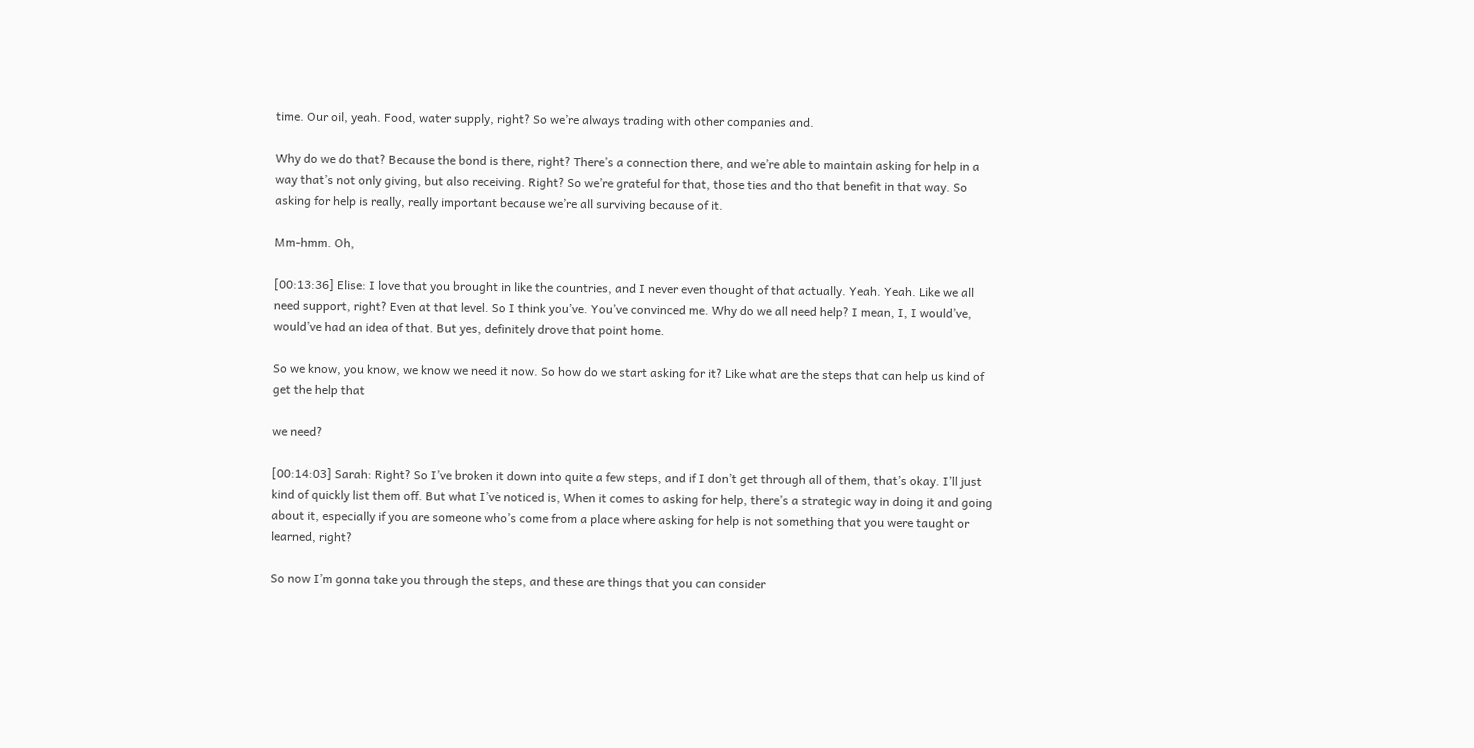time. Our oil, yeah. Food, water supply, right? So we’re always trading with other companies and.

Why do we do that? Because the bond is there, right? There’s a connection there, and we’re able to maintain asking for help in a way that’s not only giving, but also receiving. Right? So we’re grateful for that, those ties and tho that benefit in that way. So asking for help is really, really important because we’re all surviving because of it.

Mm-hmm. Oh,

[00:13:36] Elise: I love that you brought in like the countries, and I never even thought of that actually. Yeah. Yeah. Like we all need support, right? Even at that level. So I think you’ve. You’ve convinced me. Why do we all need help? I mean, I, I would’ve, would’ve had an idea of that. But yes, definitely drove that point home.

So we know, you know, we know we need it now. So how do we start asking for it? Like what are the steps that can help us kind of get the help that

we need?

[00:14:03] Sarah: Right? So I’ve broken it down into quite a few steps, and if I don’t get through all of them, that’s okay. I’ll just kind of quickly list them off. But what I’ve noticed is, When it comes to asking for help, there’s a strategic way in doing it and going about it, especially if you are someone who’s come from a place where asking for help is not something that you were taught or learned, right?

So now I’m gonna take you through the steps, and these are things that you can consider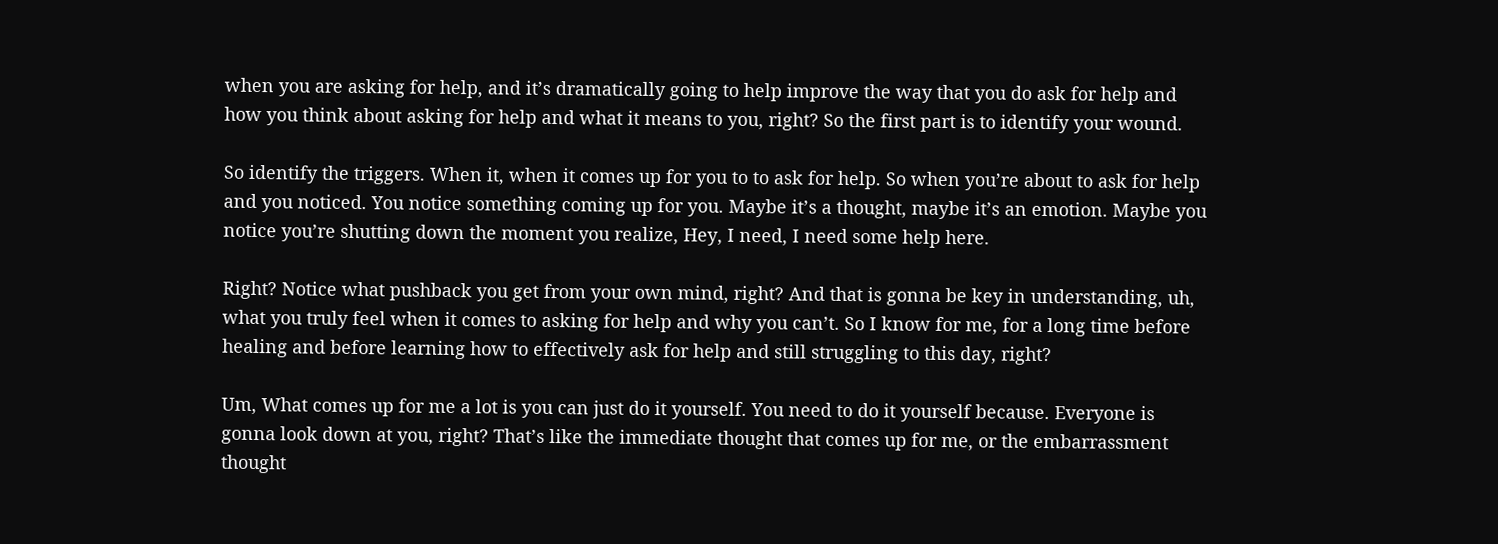when you are asking for help, and it’s dramatically going to help improve the way that you do ask for help and how you think about asking for help and what it means to you, right? So the first part is to identify your wound.

So identify the triggers. When it, when it comes up for you to to ask for help. So when you’re about to ask for help and you noticed. You notice something coming up for you. Maybe it’s a thought, maybe it’s an emotion. Maybe you notice you’re shutting down the moment you realize, Hey, I need, I need some help here.

Right? Notice what pushback you get from your own mind, right? And that is gonna be key in understanding, uh, what you truly feel when it comes to asking for help and why you can’t. So I know for me, for a long time before healing and before learning how to effectively ask for help and still struggling to this day, right?

Um, What comes up for me a lot is you can just do it yourself. You need to do it yourself because. Everyone is gonna look down at you, right? That’s like the immediate thought that comes up for me, or the embarrassment thought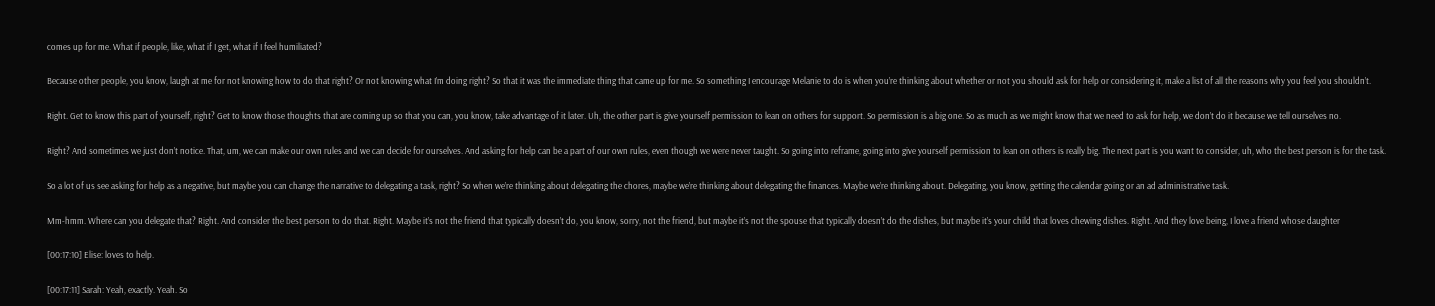comes up for me. What if people, like, what if I get, what if I feel humiliated?

Because other people, you know, laugh at me for not knowing how to do that right? Or not knowing what I’m doing right? So that it was the immediate thing that came up for me. So something I encourage Melanie to do is when you’re thinking about whether or not you should ask for help or considering it, make a list of all the reasons why you feel you shouldn’t.

Right. Get to know this part of yourself, right? Get to know those thoughts that are coming up so that you can, you know, take advantage of it later. Uh, the other part is give yourself permission to lean on others for support. So permission is a big one. So as much as we might know that we need to ask for help, we don’t do it because we tell ourselves no.

Right? And sometimes we just don’t notice. That, um, we can make our own rules and we can decide for ourselves. And asking for help can be a part of our own rules, even though we were never taught. So going into reframe, going into give yourself permission to lean on others is really big. The next part is you want to consider, uh, who the best person is for the task.

So a lot of us see asking for help as a negative, but maybe you can change the narrative to delegating a task, right? So when we’re thinking about delegating the chores, maybe we’re thinking about delegating the finances. Maybe we’re thinking about. Delegating, you know, getting the calendar going or an ad administrative task.

Mm-hmm. Where can you delegate that? Right. And consider the best person to do that. Right. Maybe it’s not the friend that typically doesn’t do, you know, sorry, not the friend, but maybe it’s not the spouse that typically doesn’t do the dishes, but maybe it’s your child that loves chewing dishes. Right. And they love being, I love a friend whose daughter

[00:17:10] Elise: loves to help.

[00:17:11] Sarah: Yeah, exactly. Yeah. So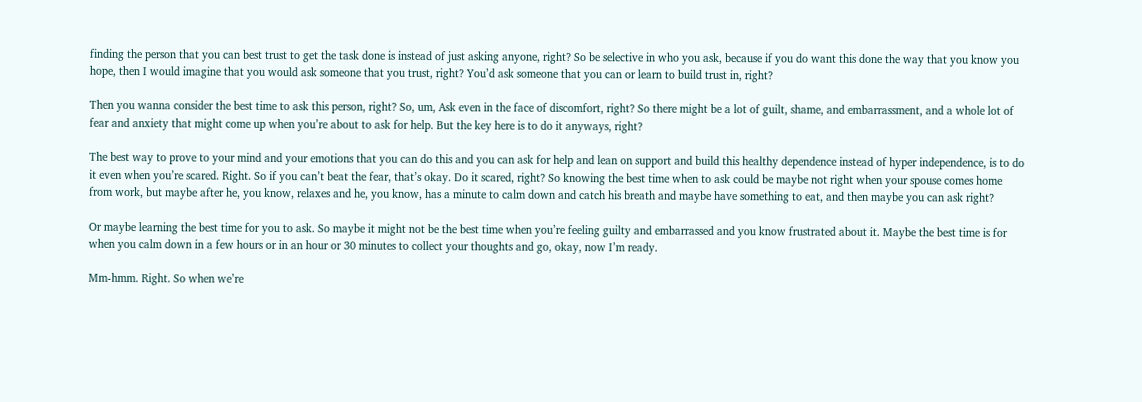finding the person that you can best trust to get the task done is instead of just asking anyone, right? So be selective in who you ask, because if you do want this done the way that you know you hope, then I would imagine that you would ask someone that you trust, right? You’d ask someone that you can or learn to build trust in, right?

Then you wanna consider the best time to ask this person, right? So, um, Ask even in the face of discomfort, right? So there might be a lot of guilt, shame, and embarrassment, and a whole lot of fear and anxiety that might come up when you’re about to ask for help. But the key here is to do it anyways, right?

The best way to prove to your mind and your emotions that you can do this and you can ask for help and lean on support and build this healthy dependence instead of hyper independence, is to do it even when you’re scared. Right. So if you can’t beat the fear, that’s okay. Do it scared, right? So knowing the best time when to ask could be maybe not right when your spouse comes home from work, but maybe after he, you know, relaxes and he, you know, has a minute to calm down and catch his breath and maybe have something to eat, and then maybe you can ask right?

Or maybe learning the best time for you to ask. So maybe it might not be the best time when you’re feeling guilty and embarrassed and you know frustrated about it. Maybe the best time is for when you calm down in a few hours or in an hour or 30 minutes to collect your thoughts and go, okay, now I’m ready.

Mm-hmm. Right. So when we’re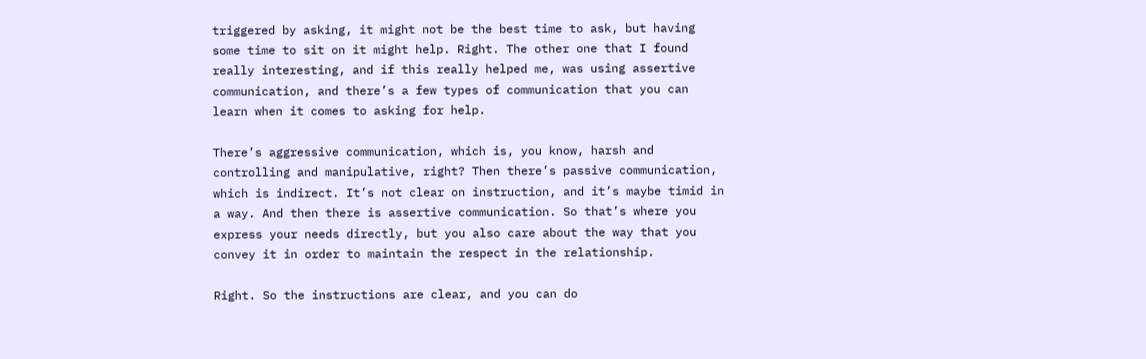triggered by asking, it might not be the best time to ask, but having some time to sit on it might help. Right. The other one that I found really interesting, and if this really helped me, was using assertive communication, and there’s a few types of communication that you can learn when it comes to asking for help.

There’s aggressive communication, which is, you know, harsh and controlling and manipulative, right? Then there’s passive communication, which is indirect. It’s not clear on instruction, and it’s maybe timid in a way. And then there is assertive communication. So that’s where you express your needs directly, but you also care about the way that you convey it in order to maintain the respect in the relationship.

Right. So the instructions are clear, and you can do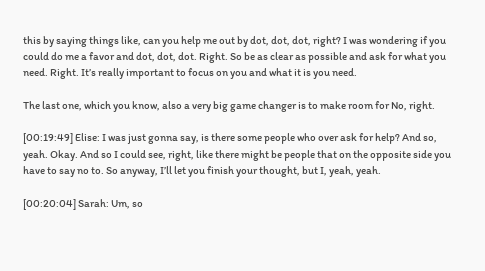this by saying things like, can you help me out by dot, dot, dot, right? I was wondering if you could do me a favor and dot, dot, dot. Right. So be as clear as possible and ask for what you need. Right. It’s really important to focus on you and what it is you need.

The last one, which you know, also a very big game changer is to make room for No, right.

[00:19:49] Elise: I was just gonna say, is there some people who over ask for help? And so, yeah. Okay. And so I could see, right, like there might be people that on the opposite side you have to say no to. So anyway, I’ll let you finish your thought, but I, yeah, yeah.

[00:20:04] Sarah: Um, so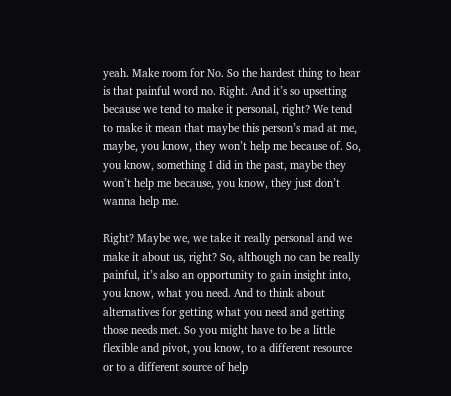yeah. Make room for No. So the hardest thing to hear is that painful word no. Right. And it’s so upsetting because we tend to make it personal, right? We tend to make it mean that maybe this person’s mad at me, maybe, you know, they won’t help me because of. So, you know, something I did in the past, maybe they won’t help me because, you know, they just don’t wanna help me.

Right? Maybe we, we take it really personal and we make it about us, right? So, although no can be really painful, it’s also an opportunity to gain insight into, you know, what you need. And to think about alternatives for getting what you need and getting those needs met. So you might have to be a little flexible and pivot, you know, to a different resource or to a different source of help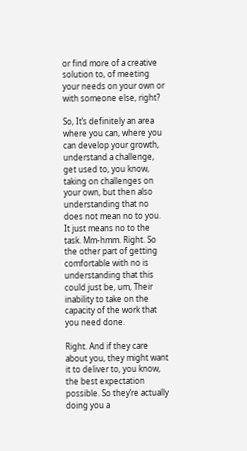or find more of a creative solution to, of meeting your needs on your own or with someone else, right?

So, It’s definitely an area where you can, where you can develop your growth, understand a challenge, get used to, you know, taking on challenges on your own, but then also understanding that no does not mean no to you. It just means no to the task. Mm-hmm. Right. So the other part of getting comfortable with no is understanding that this could just be, um, Their inability to take on the capacity of the work that you need done.

Right. And if they care about you, they might want it to deliver to, you know, the best expectation possible. So they’re actually doing you a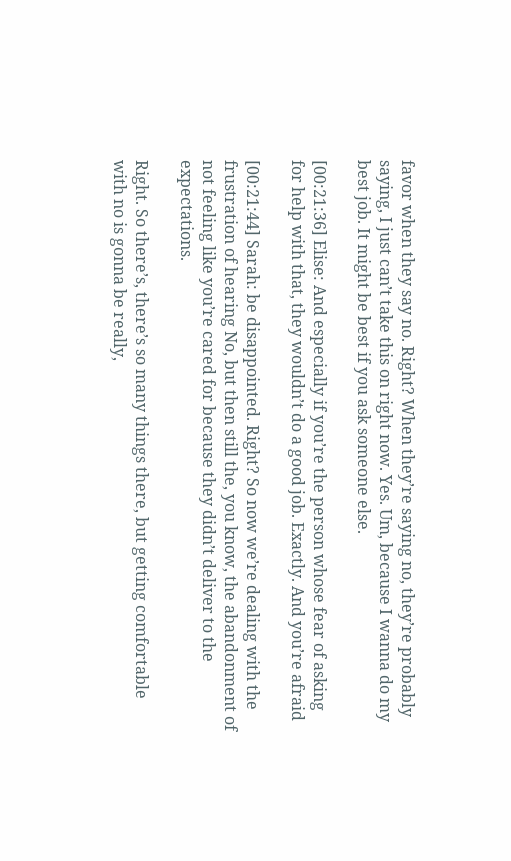favor when they say no. Right? When they’re saying no, they’re probably saying, I just can’t take this on right now. Yes. Um, because I wanna do my best job. It might be best if you ask someone else.

[00:21:36] Elise: And especially if you’re the person whose fear of asking for help with that, they wouldn’t do a good job. Exactly. And you’re afraid

[00:21:44] Sarah: be disappointed. Right? So now we’re dealing with the frustration of hearing No, but then still the, you know, the abandonment of not feeling like you’re cared for because they didn’t deliver to the expectations.

Right. So there’s, there’s so many things there, but getting comfortable with no is gonna be really,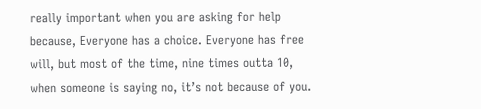really important when you are asking for help because, Everyone has a choice. Everyone has free will, but most of the time, nine times outta 10, when someone is saying no, it’s not because of you.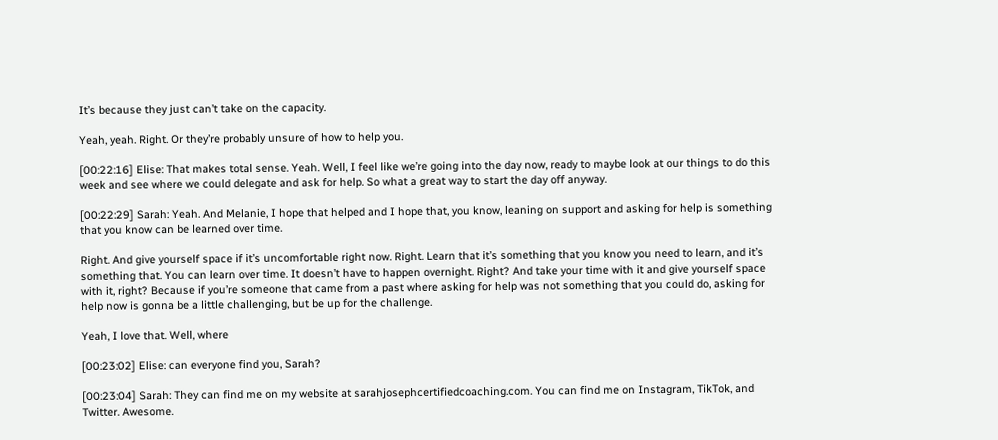It’s because they just can’t take on the capacity.

Yeah, yeah. Right. Or they’re probably unsure of how to help you.

[00:22:16] Elise: That makes total sense. Yeah. Well, I feel like we’re going into the day now, ready to maybe look at our things to do this week and see where we could delegate and ask for help. So what a great way to start the day off anyway.

[00:22:29] Sarah: Yeah. And Melanie, I hope that helped and I hope that, you know, leaning on support and asking for help is something that you know can be learned over time.

Right. And give yourself space if it’s uncomfortable right now. Right. Learn that it’s something that you know you need to learn, and it’s something that. You can learn over time. It doesn’t have to happen overnight. Right? And take your time with it and give yourself space with it, right? Because if you’re someone that came from a past where asking for help was not something that you could do, asking for help now is gonna be a little challenging, but be up for the challenge.

Yeah, I love that. Well, where

[00:23:02] Elise: can everyone find you, Sarah?

[00:23:04] Sarah: They can find me on my website at sarahjosephcertifiedcoaching.com. You can find me on Instagram, TikTok, and Twitter. Awesome.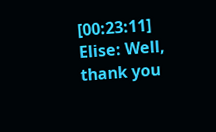[00:23:11] Elise: Well, thank you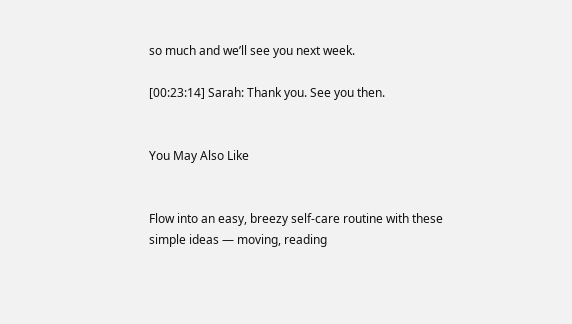so much and we’ll see you next week.

[00:23:14] Sarah: Thank you. See you then.


You May Also Like


Flow into an easy, breezy self-care routine with these simple ideas — moving, reading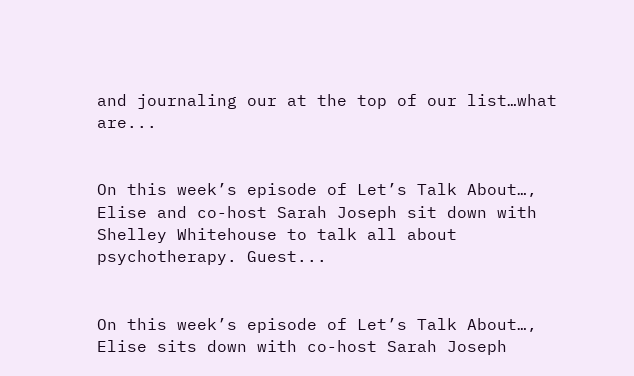and journaling our at the top of our list…what are...


On this week’s episode of Let’s Talk About…, Elise and co-host Sarah Joseph sit down with Shelley Whitehouse to talk all about psychotherapy. Guest...


On this week’s episode of Let’s Talk About…, Elise sits down with co-host Sarah Joseph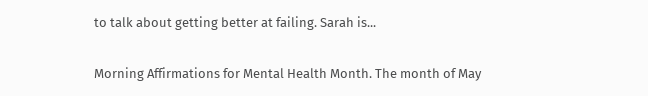to talk about getting better at failing. Sarah is...


Morning Affirmations for Mental Health Month. The month of May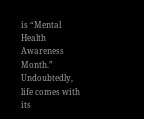is “Mental Health Awareness Month.” Undoubtedly, life comes with its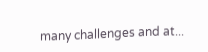many challenges and at...